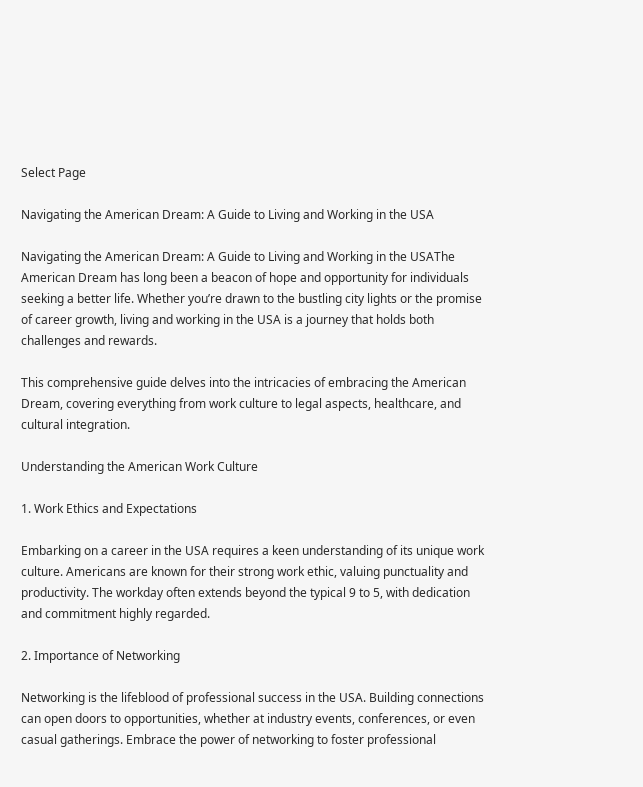Select Page

Navigating the American Dream: A Guide to Living and Working in the USA

Navigating the American Dream: A Guide to Living and Working in the USAThe American Dream has long been a beacon of hope and opportunity for individuals seeking a better life. Whether you’re drawn to the bustling city lights or the promise of career growth, living and working in the USA is a journey that holds both challenges and rewards.

This comprehensive guide delves into the intricacies of embracing the American Dream, covering everything from work culture to legal aspects, healthcare, and cultural integration.

Understanding the American Work Culture

1. Work Ethics and Expectations

Embarking on a career in the USA requires a keen understanding of its unique work culture. Americans are known for their strong work ethic, valuing punctuality and productivity. The workday often extends beyond the typical 9 to 5, with dedication and commitment highly regarded.

2. Importance of Networking

Networking is the lifeblood of professional success in the USA. Building connections can open doors to opportunities, whether at industry events, conferences, or even casual gatherings. Embrace the power of networking to foster professional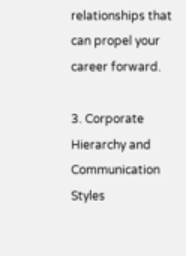relationships that can propel your career forward.

3. Corporate Hierarchy and Communication Styles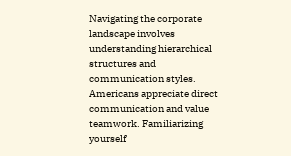Navigating the corporate landscape involves understanding hierarchical structures and communication styles. Americans appreciate direct communication and value teamwork. Familiarizing yourself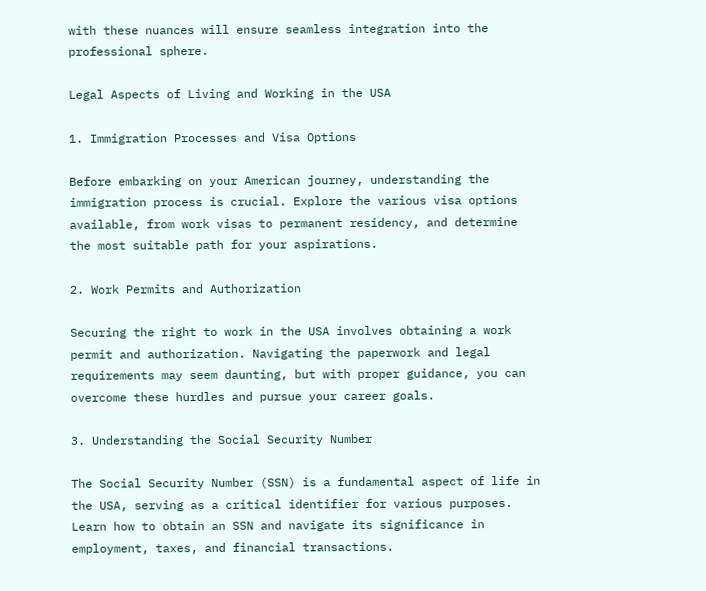with these nuances will ensure seamless integration into the professional sphere.

Legal Aspects of Living and Working in the USA

1. Immigration Processes and Visa Options

Before embarking on your American journey, understanding the immigration process is crucial. Explore the various visa options available, from work visas to permanent residency, and determine the most suitable path for your aspirations.

2. Work Permits and Authorization

Securing the right to work in the USA involves obtaining a work permit and authorization. Navigating the paperwork and legal requirements may seem daunting, but with proper guidance, you can overcome these hurdles and pursue your career goals.

3. Understanding the Social Security Number

The Social Security Number (SSN) is a fundamental aspect of life in the USA, serving as a critical identifier for various purposes. Learn how to obtain an SSN and navigate its significance in employment, taxes, and financial transactions.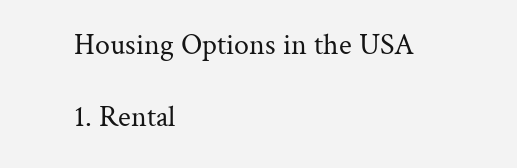Housing Options in the USA

1. Rental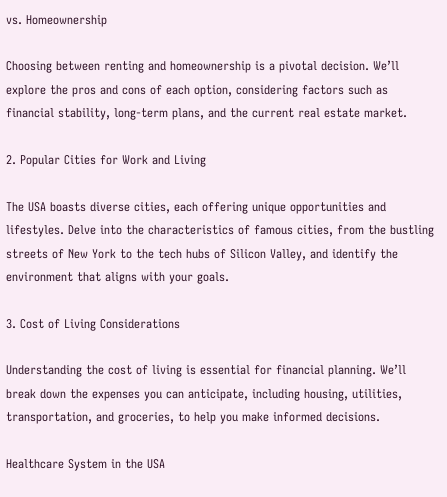vs. Homeownership

Choosing between renting and homeownership is a pivotal decision. We’ll explore the pros and cons of each option, considering factors such as financial stability, long-term plans, and the current real estate market.

2. Popular Cities for Work and Living

The USA boasts diverse cities, each offering unique opportunities and lifestyles. Delve into the characteristics of famous cities, from the bustling streets of New York to the tech hubs of Silicon Valley, and identify the environment that aligns with your goals.

3. Cost of Living Considerations

Understanding the cost of living is essential for financial planning. We’ll break down the expenses you can anticipate, including housing, utilities, transportation, and groceries, to help you make informed decisions.

Healthcare System in the USA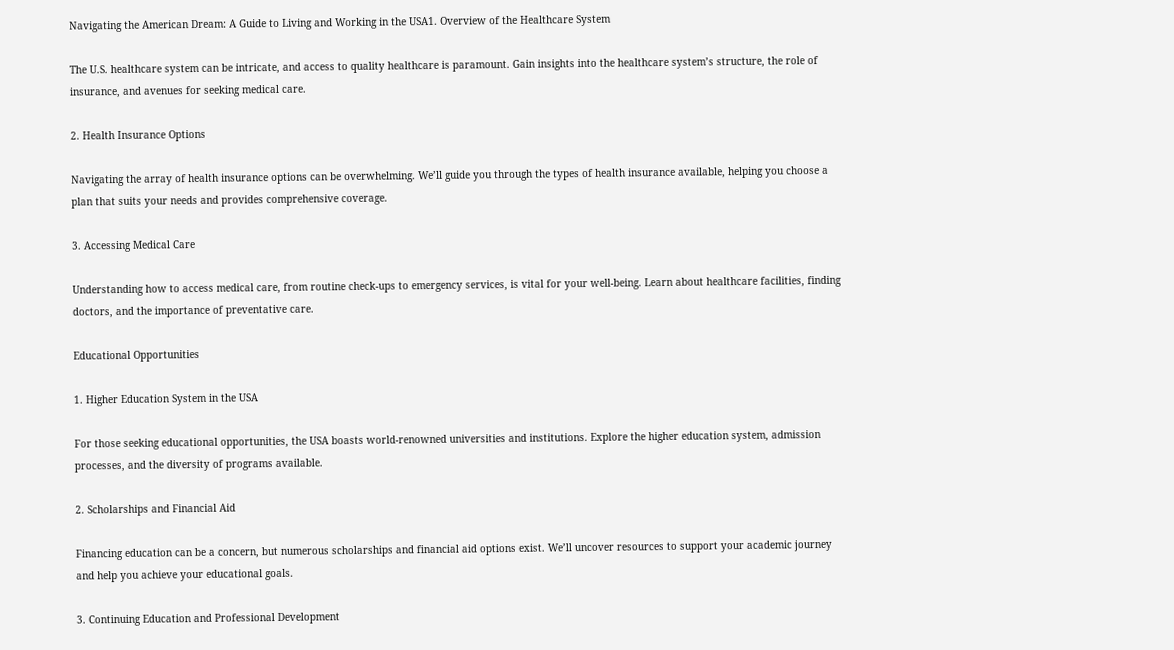Navigating the American Dream: A Guide to Living and Working in the USA1. Overview of the Healthcare System

The U.S. healthcare system can be intricate, and access to quality healthcare is paramount. Gain insights into the healthcare system’s structure, the role of insurance, and avenues for seeking medical care.

2. Health Insurance Options

Navigating the array of health insurance options can be overwhelming. We’ll guide you through the types of health insurance available, helping you choose a plan that suits your needs and provides comprehensive coverage.

3. Accessing Medical Care

Understanding how to access medical care, from routine check-ups to emergency services, is vital for your well-being. Learn about healthcare facilities, finding doctors, and the importance of preventative care.

Educational Opportunities

1. Higher Education System in the USA

For those seeking educational opportunities, the USA boasts world-renowned universities and institutions. Explore the higher education system, admission processes, and the diversity of programs available.

2. Scholarships and Financial Aid

Financing education can be a concern, but numerous scholarships and financial aid options exist. We’ll uncover resources to support your academic journey and help you achieve your educational goals.

3. Continuing Education and Professional Development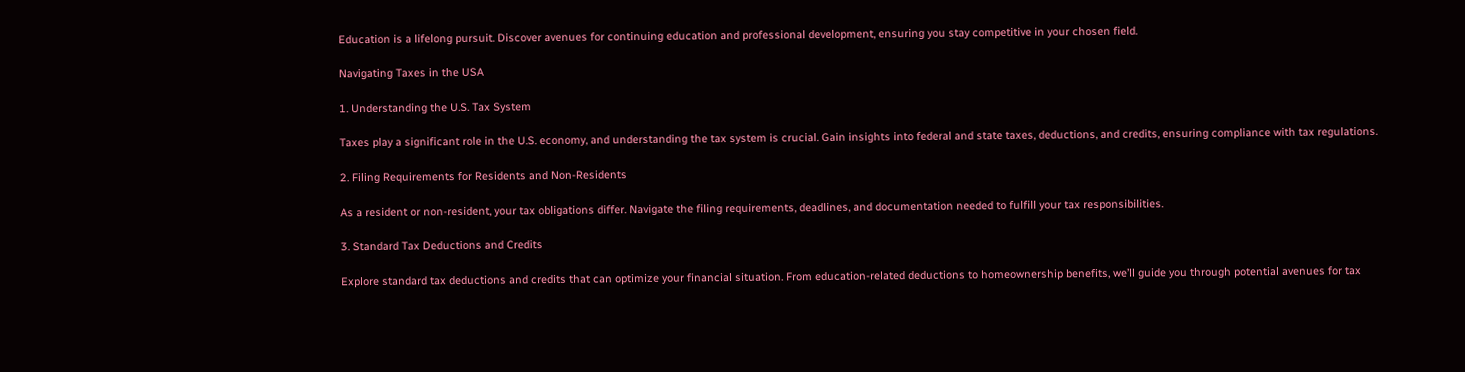Education is a lifelong pursuit. Discover avenues for continuing education and professional development, ensuring you stay competitive in your chosen field.

Navigating Taxes in the USA

1. Understanding the U.S. Tax System

Taxes play a significant role in the U.S. economy, and understanding the tax system is crucial. Gain insights into federal and state taxes, deductions, and credits, ensuring compliance with tax regulations.

2. Filing Requirements for Residents and Non-Residents

As a resident or non-resident, your tax obligations differ. Navigate the filing requirements, deadlines, and documentation needed to fulfill your tax responsibilities.

3. Standard Tax Deductions and Credits

Explore standard tax deductions and credits that can optimize your financial situation. From education-related deductions to homeownership benefits, we’ll guide you through potential avenues for tax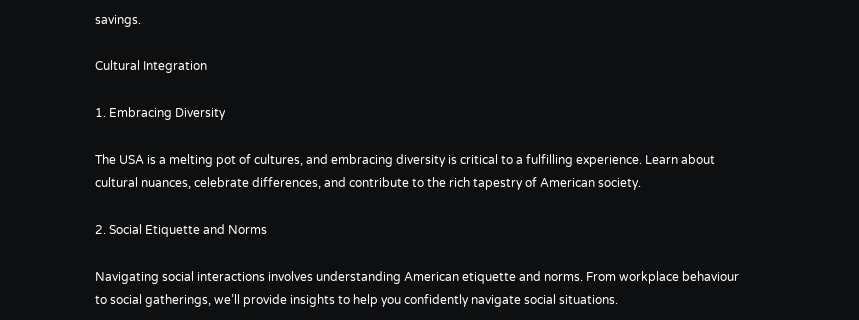savings.

Cultural Integration

1. Embracing Diversity

The USA is a melting pot of cultures, and embracing diversity is critical to a fulfilling experience. Learn about cultural nuances, celebrate differences, and contribute to the rich tapestry of American society.

2. Social Etiquette and Norms

Navigating social interactions involves understanding American etiquette and norms. From workplace behaviour to social gatherings, we’ll provide insights to help you confidently navigate social situations.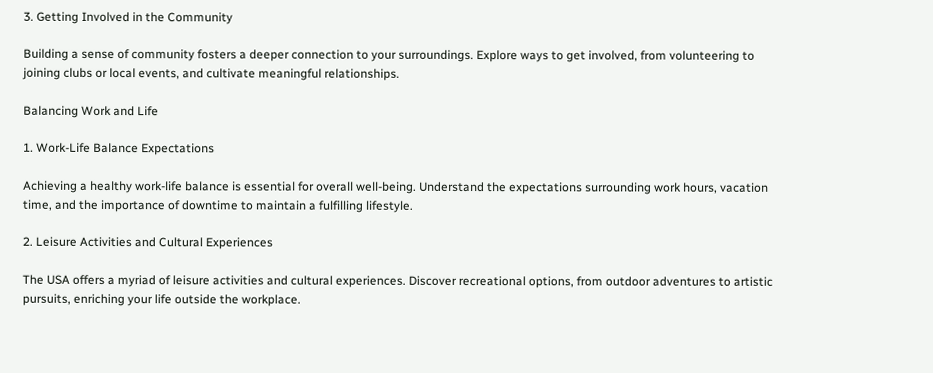3. Getting Involved in the Community

Building a sense of community fosters a deeper connection to your surroundings. Explore ways to get involved, from volunteering to joining clubs or local events, and cultivate meaningful relationships.

Balancing Work and Life

1. Work-Life Balance Expectations

Achieving a healthy work-life balance is essential for overall well-being. Understand the expectations surrounding work hours, vacation time, and the importance of downtime to maintain a fulfilling lifestyle.

2. Leisure Activities and Cultural Experiences

The USA offers a myriad of leisure activities and cultural experiences. Discover recreational options, from outdoor adventures to artistic pursuits, enriching your life outside the workplace.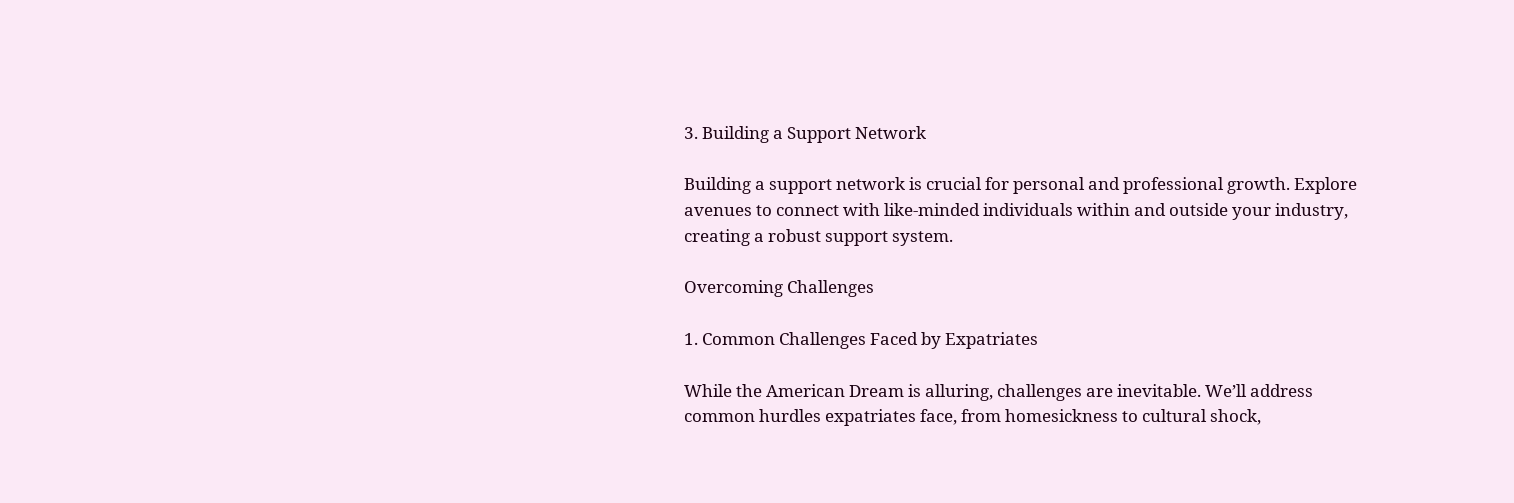3. Building a Support Network

Building a support network is crucial for personal and professional growth. Explore avenues to connect with like-minded individuals within and outside your industry, creating a robust support system.

Overcoming Challenges

1. Common Challenges Faced by Expatriates

While the American Dream is alluring, challenges are inevitable. We’ll address common hurdles expatriates face, from homesickness to cultural shock,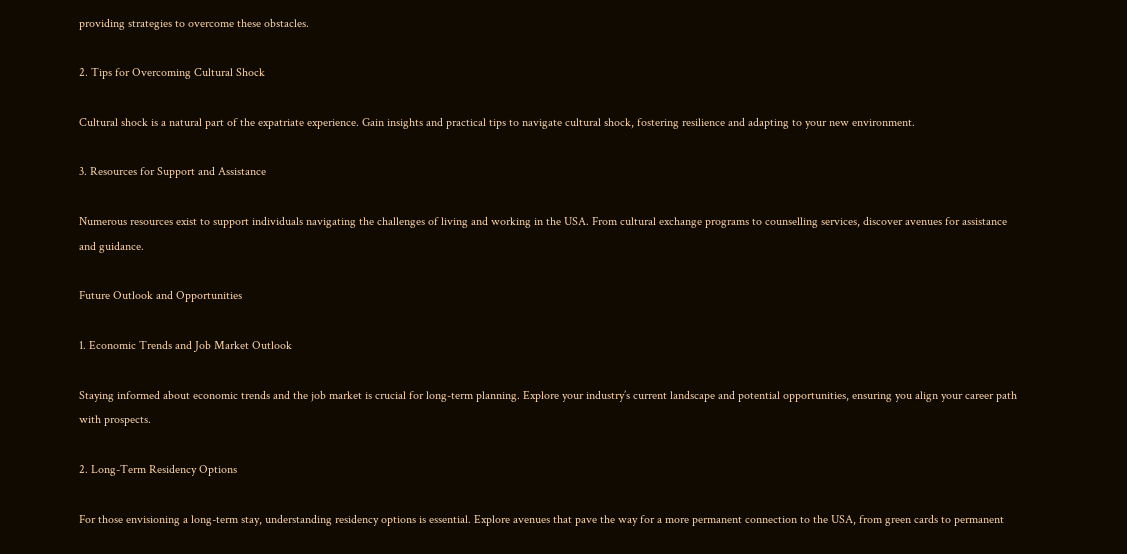providing strategies to overcome these obstacles.

2. Tips for Overcoming Cultural Shock

Cultural shock is a natural part of the expatriate experience. Gain insights and practical tips to navigate cultural shock, fostering resilience and adapting to your new environment.

3. Resources for Support and Assistance

Numerous resources exist to support individuals navigating the challenges of living and working in the USA. From cultural exchange programs to counselling services, discover avenues for assistance and guidance.

Future Outlook and Opportunities

1. Economic Trends and Job Market Outlook

Staying informed about economic trends and the job market is crucial for long-term planning. Explore your industry’s current landscape and potential opportunities, ensuring you align your career path with prospects.

2. Long-Term Residency Options

For those envisioning a long-term stay, understanding residency options is essential. Explore avenues that pave the way for a more permanent connection to the USA, from green cards to permanent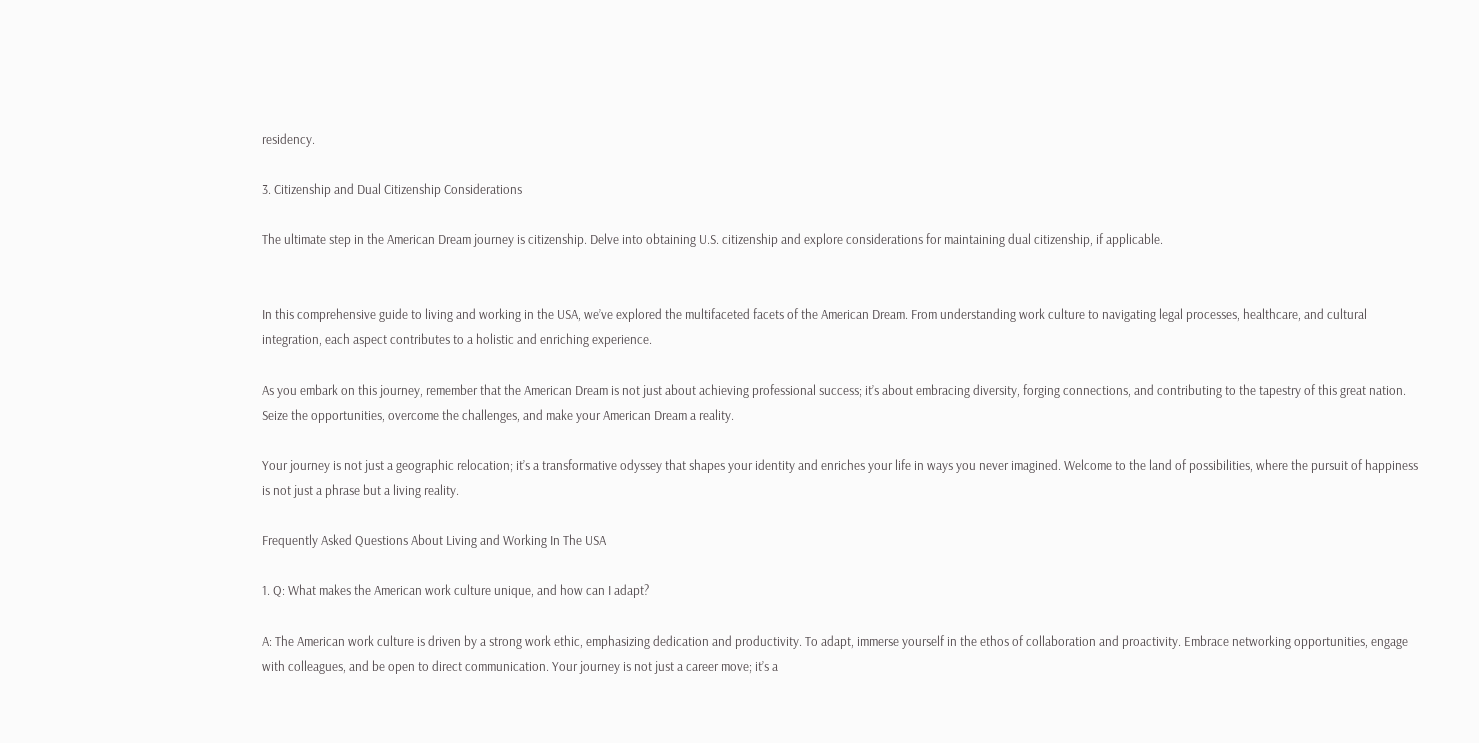residency.

3. Citizenship and Dual Citizenship Considerations

The ultimate step in the American Dream journey is citizenship. Delve into obtaining U.S. citizenship and explore considerations for maintaining dual citizenship, if applicable.


In this comprehensive guide to living and working in the USA, we’ve explored the multifaceted facets of the American Dream. From understanding work culture to navigating legal processes, healthcare, and cultural integration, each aspect contributes to a holistic and enriching experience.

As you embark on this journey, remember that the American Dream is not just about achieving professional success; it’s about embracing diversity, forging connections, and contributing to the tapestry of this great nation. Seize the opportunities, overcome the challenges, and make your American Dream a reality.

Your journey is not just a geographic relocation; it’s a transformative odyssey that shapes your identity and enriches your life in ways you never imagined. Welcome to the land of possibilities, where the pursuit of happiness is not just a phrase but a living reality.

Frequently Asked Questions About Living and Working In The USA

1. Q: What makes the American work culture unique, and how can I adapt?

A: The American work culture is driven by a strong work ethic, emphasizing dedication and productivity. To adapt, immerse yourself in the ethos of collaboration and proactivity. Embrace networking opportunities, engage with colleagues, and be open to direct communication. Your journey is not just a career move; it’s a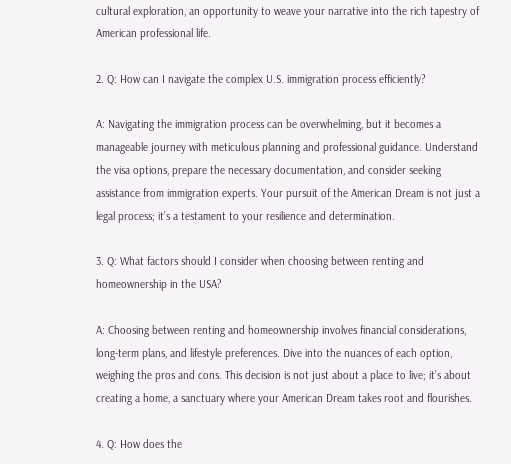cultural exploration, an opportunity to weave your narrative into the rich tapestry of American professional life.

2. Q: How can I navigate the complex U.S. immigration process efficiently?

A: Navigating the immigration process can be overwhelming, but it becomes a manageable journey with meticulous planning and professional guidance. Understand the visa options, prepare the necessary documentation, and consider seeking assistance from immigration experts. Your pursuit of the American Dream is not just a legal process; it’s a testament to your resilience and determination.

3. Q: What factors should I consider when choosing between renting and homeownership in the USA?

A: Choosing between renting and homeownership involves financial considerations, long-term plans, and lifestyle preferences. Dive into the nuances of each option, weighing the pros and cons. This decision is not just about a place to live; it’s about creating a home, a sanctuary where your American Dream takes root and flourishes.

4. Q: How does the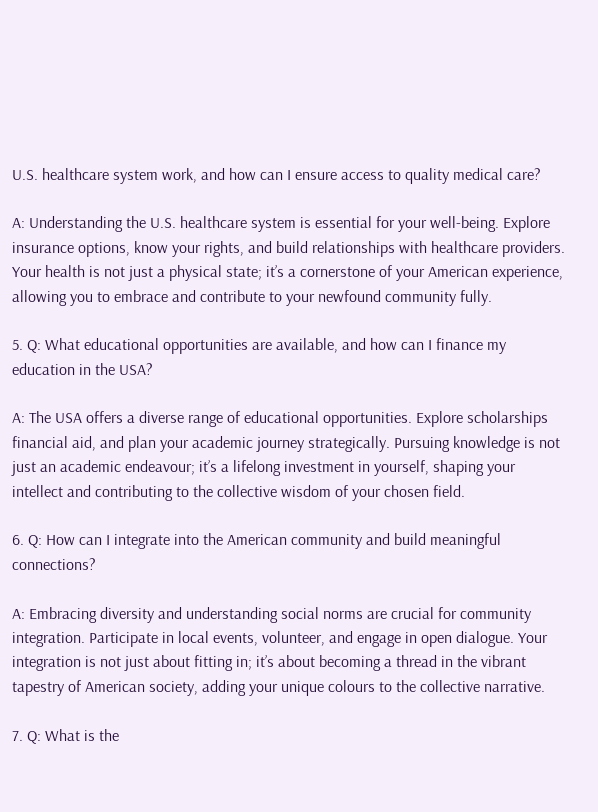U.S. healthcare system work, and how can I ensure access to quality medical care?

A: Understanding the U.S. healthcare system is essential for your well-being. Explore insurance options, know your rights, and build relationships with healthcare providers. Your health is not just a physical state; it’s a cornerstone of your American experience, allowing you to embrace and contribute to your newfound community fully.

5. Q: What educational opportunities are available, and how can I finance my education in the USA?

A: The USA offers a diverse range of educational opportunities. Explore scholarships financial aid, and plan your academic journey strategically. Pursuing knowledge is not just an academic endeavour; it’s a lifelong investment in yourself, shaping your intellect and contributing to the collective wisdom of your chosen field.

6. Q: How can I integrate into the American community and build meaningful connections?

A: Embracing diversity and understanding social norms are crucial for community integration. Participate in local events, volunteer, and engage in open dialogue. Your integration is not just about fitting in; it’s about becoming a thread in the vibrant tapestry of American society, adding your unique colours to the collective narrative.

7. Q: What is the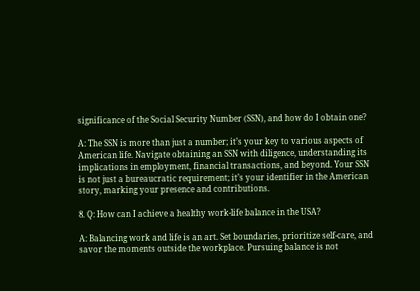significance of the Social Security Number (SSN), and how do I obtain one?

A: The SSN is more than just a number; it’s your key to various aspects of American life. Navigate obtaining an SSN with diligence, understanding its implications in employment, financial transactions, and beyond. Your SSN is not just a bureaucratic requirement; it’s your identifier in the American story, marking your presence and contributions.

8. Q: How can I achieve a healthy work-life balance in the USA?

A: Balancing work and life is an art. Set boundaries, prioritize self-care, and savor the moments outside the workplace. Pursuing balance is not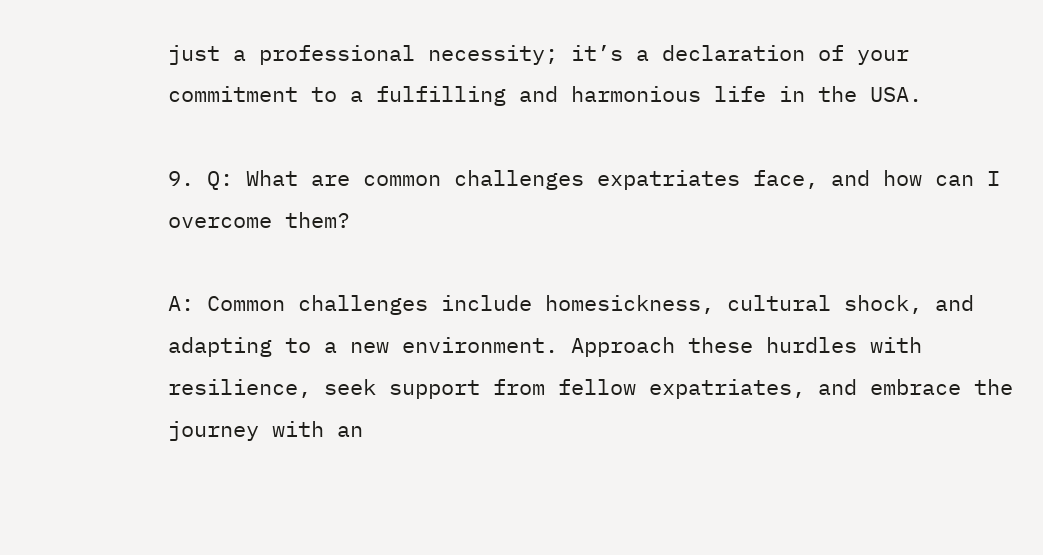just a professional necessity; it’s a declaration of your commitment to a fulfilling and harmonious life in the USA.

9. Q: What are common challenges expatriates face, and how can I overcome them?

A: Common challenges include homesickness, cultural shock, and adapting to a new environment. Approach these hurdles with resilience, seek support from fellow expatriates, and embrace the journey with an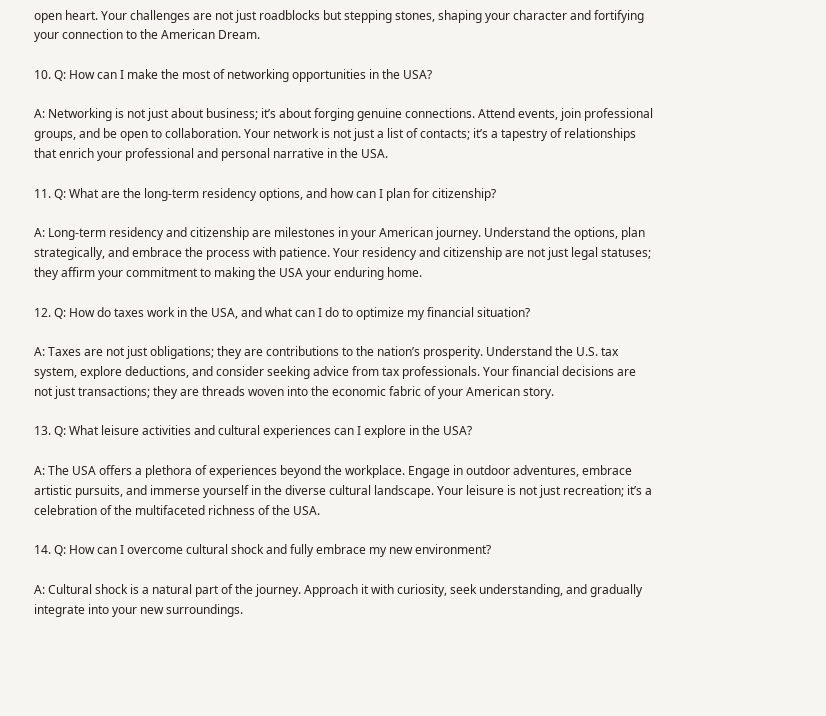open heart. Your challenges are not just roadblocks but stepping stones, shaping your character and fortifying your connection to the American Dream.

10. Q: How can I make the most of networking opportunities in the USA?

A: Networking is not just about business; it’s about forging genuine connections. Attend events, join professional groups, and be open to collaboration. Your network is not just a list of contacts; it’s a tapestry of relationships that enrich your professional and personal narrative in the USA.

11. Q: What are the long-term residency options, and how can I plan for citizenship?

A: Long-term residency and citizenship are milestones in your American journey. Understand the options, plan strategically, and embrace the process with patience. Your residency and citizenship are not just legal statuses; they affirm your commitment to making the USA your enduring home.

12. Q: How do taxes work in the USA, and what can I do to optimize my financial situation?

A: Taxes are not just obligations; they are contributions to the nation’s prosperity. Understand the U.S. tax system, explore deductions, and consider seeking advice from tax professionals. Your financial decisions are not just transactions; they are threads woven into the economic fabric of your American story.

13. Q: What leisure activities and cultural experiences can I explore in the USA?

A: The USA offers a plethora of experiences beyond the workplace. Engage in outdoor adventures, embrace artistic pursuits, and immerse yourself in the diverse cultural landscape. Your leisure is not just recreation; it’s a celebration of the multifaceted richness of the USA.

14. Q: How can I overcome cultural shock and fully embrace my new environment?

A: Cultural shock is a natural part of the journey. Approach it with curiosity, seek understanding, and gradually integrate into your new surroundings.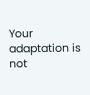Your adaptation is not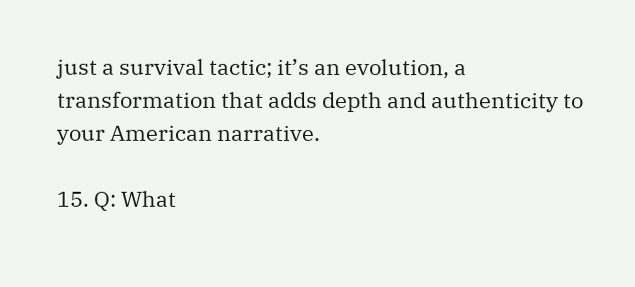just a survival tactic; it’s an evolution, a transformation that adds depth and authenticity to your American narrative.

15. Q: What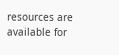resources are available for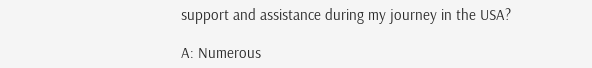support and assistance during my journey in the USA?

A: Numerous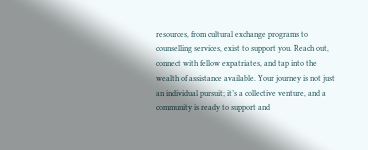resources, from cultural exchange programs to counselling services, exist to support you. Reach out, connect with fellow expatriates, and tap into the wealth of assistance available. Your journey is not just an individual pursuit; it’s a collective venture, and a community is ready to support and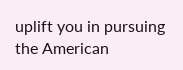uplift you in pursuing the American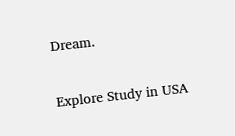Dream.

Explore Study in USA